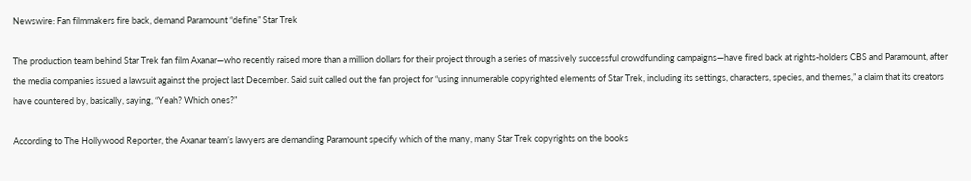Newswire: Fan filmmakers fire back, demand Paramount “define” Star Trek

The production team behind Star Trek fan film Axanar—who recently raised more than a million dollars for their project through a series of massively successful crowdfunding campaigns—have fired back at rights-holders CBS and Paramount, after the media companies issued a lawsuit against the project last December. Said suit called out the fan project for “using innumerable copyrighted elements of Star Trek, including its settings, characters, species, and themes,” a claim that its creators have countered by, basically, saying, “Yeah? Which ones?”

According to The Hollywood Reporter, the Axanar team’s lawyers are demanding Paramount specify which of the many, many Star Trek copyrights on the books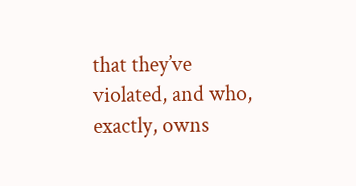that they’ve violated, and who, exactly, owns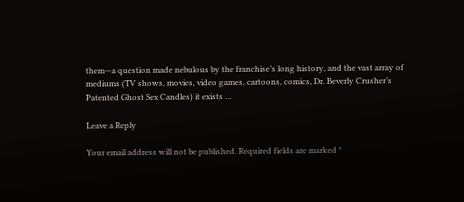them—a question made nebulous by the franchise’s long history, and the vast array of mediums (TV shows, movies, video games, cartoons, comics, Dr. Beverly Crusher’s Patented Ghost Sex Candles) it exists …

Leave a Reply

Your email address will not be published. Required fields are marked *